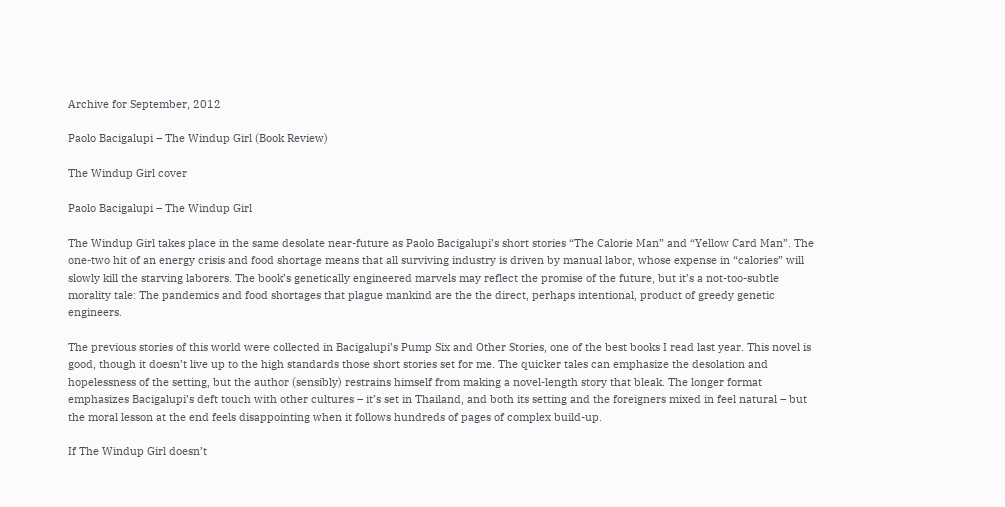Archive for September, 2012

Paolo Bacigalupi – The Windup Girl (Book Review)

The Windup Girl cover

Paolo Bacigalupi – The Windup Girl

The Windup Girl takes place in the same desolate near-future as Paolo Bacigalupi’s short stories “The Calorie Man” and “Yellow Card Man”. The one-two hit of an energy crisis and food shortage means that all surviving industry is driven by manual labor, whose expense in “calories” will slowly kill the starving laborers. The book’s genetically engineered marvels may reflect the promise of the future, but it’s a not-too-subtle morality tale: The pandemics and food shortages that plague mankind are the the direct, perhaps intentional, product of greedy genetic engineers.

The previous stories of this world were collected in Bacigalupi’s Pump Six and Other Stories, one of the best books I read last year. This novel is good, though it doesn’t live up to the high standards those short stories set for me. The quicker tales can emphasize the desolation and hopelessness of the setting, but the author (sensibly) restrains himself from making a novel-length story that bleak. The longer format emphasizes Bacigalupi’s deft touch with other cultures – it’s set in Thailand, and both its setting and the foreigners mixed in feel natural – but the moral lesson at the end feels disappointing when it follows hundreds of pages of complex build-up.

If The Windup Girl doesn’t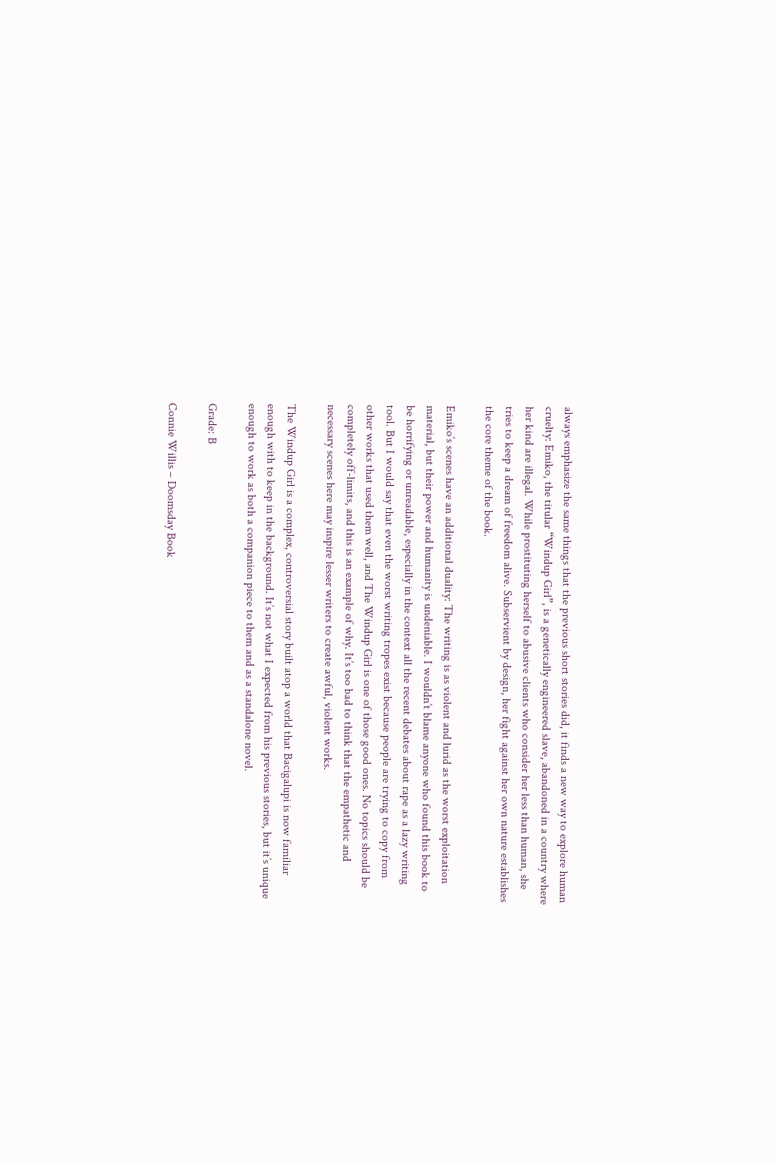always emphasize the same things that the previous short stories did, it finds a new way to explore human cruelty: Emiko, the titular “Windup Girl”, is a genetically engineered slave, abandoned in a country where her kind are illegal. While prostituting herself to abusive clients who consider her less than human, she tries to keep a dream of freedom alive. Subservient by design, her fight against her own nature establishes the core theme of the book.

Emiko’s scenes have an additional duality: The writing is as violent and lurid as the worst exploitation material, but their power and humanity is undeniable. I wouldn’t blame anyone who found this book to be horrifying or unreadable, especially in the context all the recent debates about rape as a lazy writing tool. But I would say that even the worst writing tropes exist because people are trying to copy from other works that used them well, and The Windup Girl is one of those good ones. No topics should be completely off-limits, and this is an example of why. It’s too bad to think that the empathetic and necessary scenes here may inspire lesser writers to create awful, violent works.

The Windup Girl is a complex, controversial story built atop a world that Bacigalupi is now familiar enough with to keep in the background. It’s not what I expected from his previous stories, but it’s unique enough to work as both a companion piece to them and as a standalone novel.

Grade: B

Connie Willis – Doomsday Book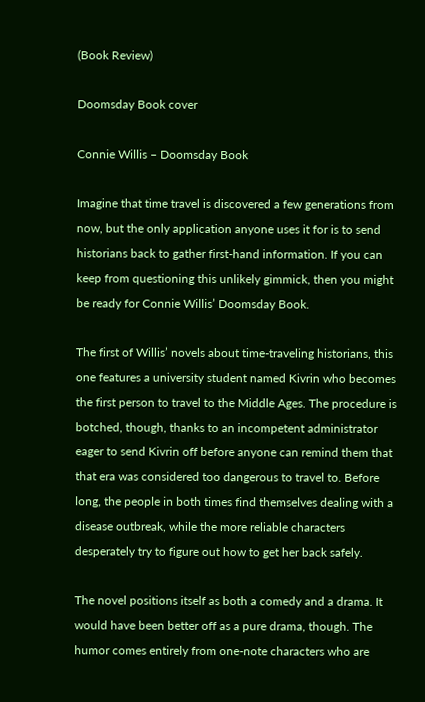(Book Review)

Doomsday Book cover

Connie Willis – Doomsday Book

Imagine that time travel is discovered a few generations from now, but the only application anyone uses it for is to send historians back to gather first-hand information. If you can keep from questioning this unlikely gimmick, then you might be ready for Connie Willis’ Doomsday Book.

The first of Willis’ novels about time-traveling historians, this one features a university student named Kivrin who becomes the first person to travel to the Middle Ages. The procedure is botched, though, thanks to an incompetent administrator eager to send Kivrin off before anyone can remind them that that era was considered too dangerous to travel to. Before long, the people in both times find themselves dealing with a disease outbreak, while the more reliable characters desperately try to figure out how to get her back safely.

The novel positions itself as both a comedy and a drama. It would have been better off as a pure drama, though. The humor comes entirely from one-note characters who are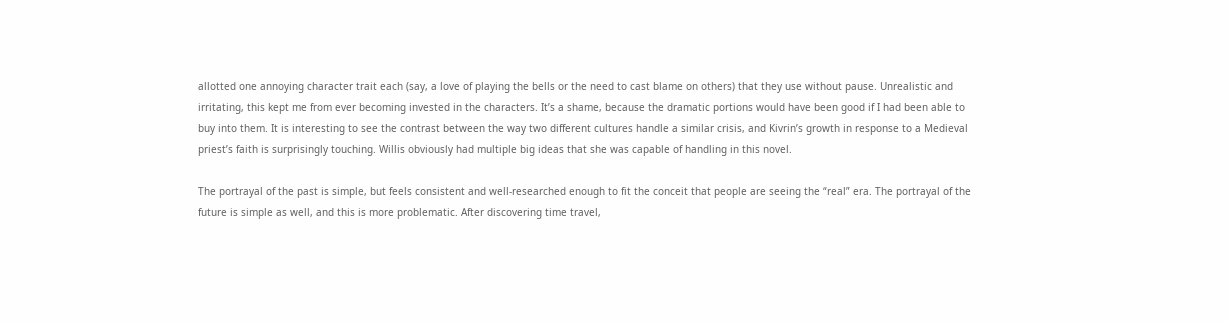allotted one annoying character trait each (say, a love of playing the bells or the need to cast blame on others) that they use without pause. Unrealistic and irritating, this kept me from ever becoming invested in the characters. It’s a shame, because the dramatic portions would have been good if I had been able to buy into them. It is interesting to see the contrast between the way two different cultures handle a similar crisis, and Kivrin’s growth in response to a Medieval priest’s faith is surprisingly touching. Willis obviously had multiple big ideas that she was capable of handling in this novel.

The portrayal of the past is simple, but feels consistent and well-researched enough to fit the conceit that people are seeing the “real” era. The portrayal of the future is simple as well, and this is more problematic. After discovering time travel,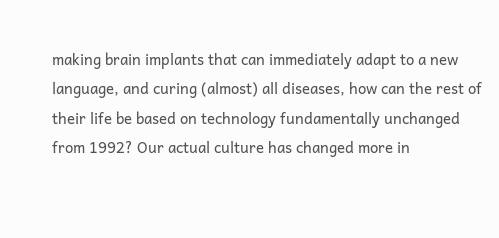making brain implants that can immediately adapt to a new language, and curing (almost) all diseases, how can the rest of their life be based on technology fundamentally unchanged from 1992? Our actual culture has changed more in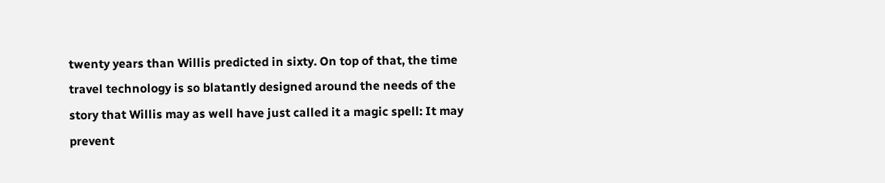twenty years than Willis predicted in sixty. On top of that, the time travel technology is so blatantly designed around the needs of the story that Willis may as well have just called it a magic spell: It may prevent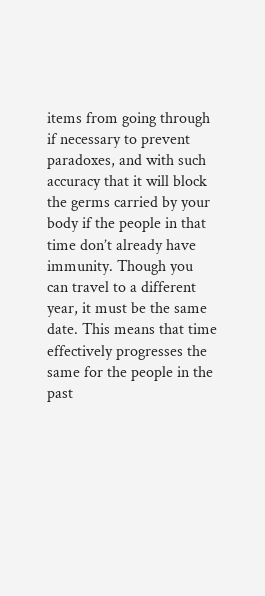items from going through if necessary to prevent paradoxes, and with such accuracy that it will block the germs carried by your body if the people in that time don’t already have immunity. Though you can travel to a different year, it must be the same date. This means that time effectively progresses the same for the people in the past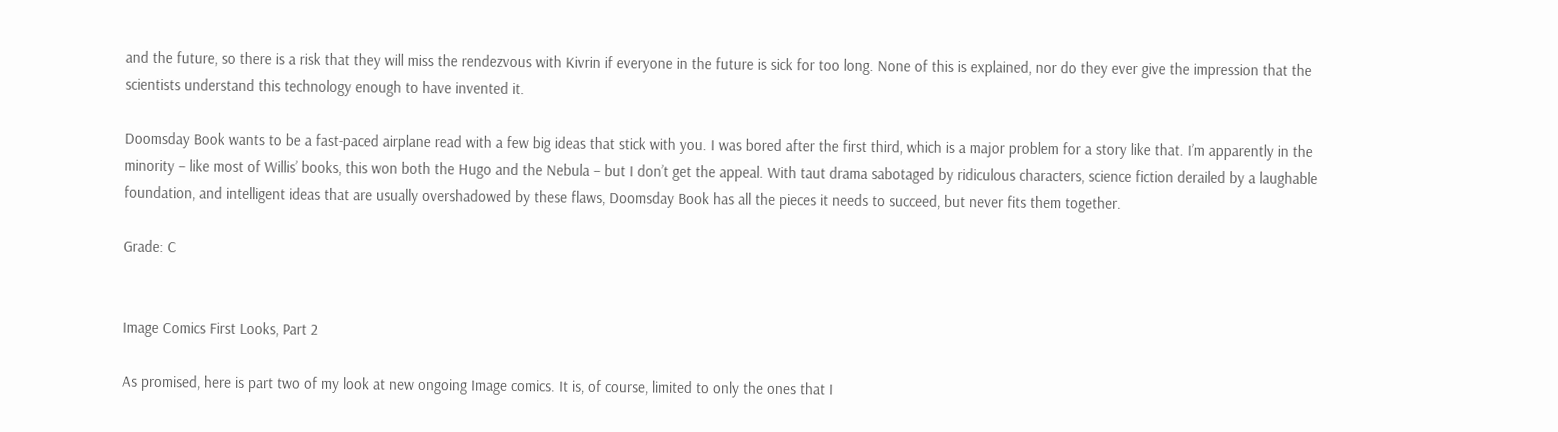and the future, so there is a risk that they will miss the rendezvous with Kivrin if everyone in the future is sick for too long. None of this is explained, nor do they ever give the impression that the scientists understand this technology enough to have invented it.

Doomsday Book wants to be a fast-paced airplane read with a few big ideas that stick with you. I was bored after the first third, which is a major problem for a story like that. I’m apparently in the minority – like most of Willis’ books, this won both the Hugo and the Nebula – but I don’t get the appeal. With taut drama sabotaged by ridiculous characters, science fiction derailed by a laughable foundation, and intelligent ideas that are usually overshadowed by these flaws, Doomsday Book has all the pieces it needs to succeed, but never fits them together.

Grade: C


Image Comics First Looks, Part 2

As promised, here is part two of my look at new ongoing Image comics. It is, of course, limited to only the ones that I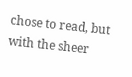chose to read, but with the sheer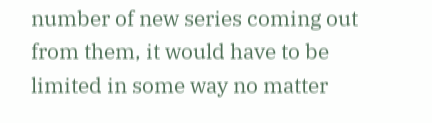number of new series coming out from them, it would have to be limited in some way no matter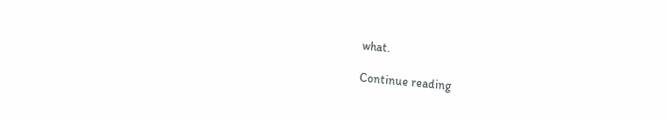what.

Continue reading